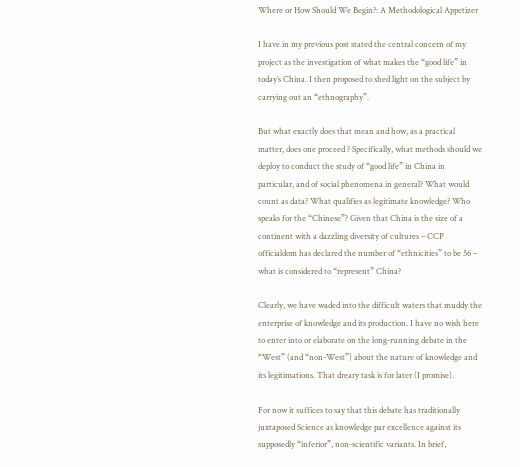Where or How Should We Begin?: A Methodological Appetizer

I have in my previous post stated the central concern of my project as the investigation of what makes the “good life” in today’s China. I then proposed to shed light on the subject by carrying out an “ethnography”.

But what exactly does that mean and how, as a practical matter, does one proceed ? Specifically, what methods should we deploy to conduct the study of “good life” in China in particular, and of social phenomena in general? What would count as data? What qualifies as legitimate knowledge? Who  speaks for the “Chinese”? Given that China is the size of a continent with a dazzling diversity of cultures – CCP officialdom has declared the number of “ethnicities” to be 56 – what is considered to “represent” China?

Clearly, we have waded into the difficult waters that muddy the enterprise of knowledge and its production. I have no wish here to enter into or elaborate on the long-running debate in the “West” (and “non-West”) about the nature of knowledge and its legitimations. That dreary task is for later (I promise).

For now it suffices to say that this debate has traditionally juxtaposed Science as knowledge par excellence against its  supposedly “inferior”, non-scientific variants. In brief,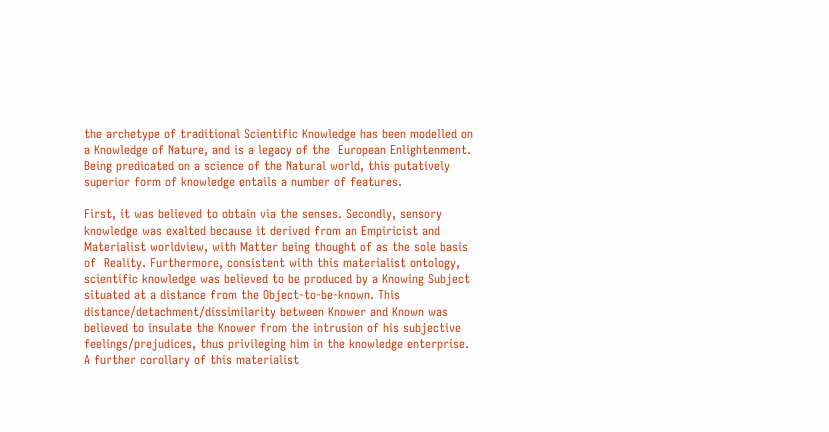the archetype of traditional Scientific Knowledge has been modelled on a Knowledge of Nature, and is a legacy of the  European Enlightenment. Being predicated on a science of the Natural world, this putatively superior form of knowledge entails a number of features.

First, it was believed to obtain via the senses. Secondly, sensory knowledge was exalted because it derived from an Empiricist and Materialist worldview, with Matter being thought of as the sole basis of  Reality. Furthermore, consistent with this materialist ontology,  scientific knowledge was believed to be produced by a Knowing Subject situated at a distance from the Object-to-be-known. This distance/detachment/dissimilarity between Knower and Known was believed to insulate the Knower from the intrusion of his subjective feelings/prejudices, thus privileging him in the knowledge enterprise. A further corollary of this materialist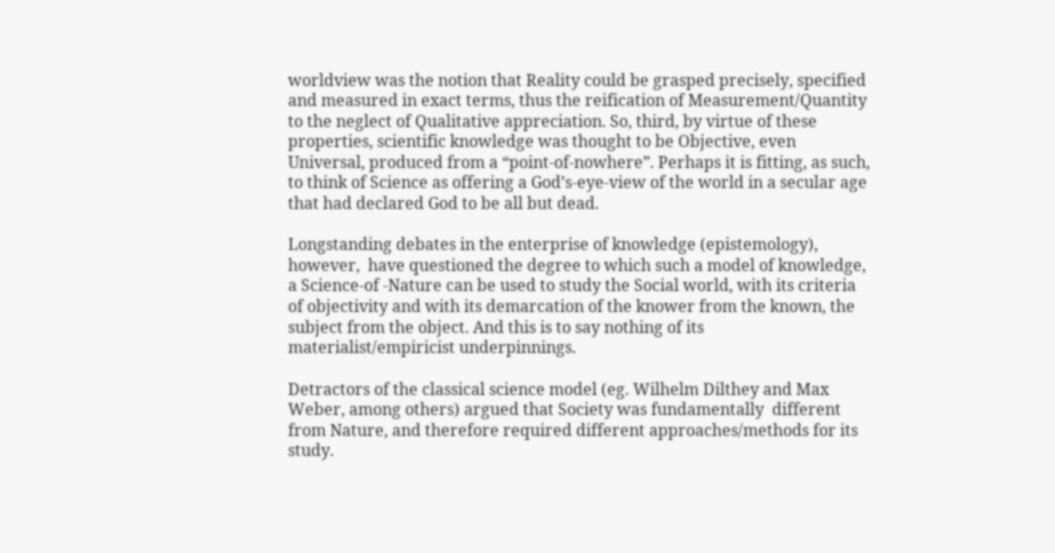worldview was the notion that Reality could be grasped precisely, specified and measured in exact terms, thus the reification of Measurement/Quantity to the neglect of Qualitative appreciation. So, third, by virtue of these properties, scientific knowledge was thought to be Objective, even Universal, produced from a “point-of-nowhere”. Perhaps it is fitting, as such, to think of Science as offering a God’s-eye-view of the world in a secular age that had declared God to be all but dead.

Longstanding debates in the enterprise of knowledge (epistemology), however,  have questioned the degree to which such a model of knowledge, a Science-of -Nature can be used to study the Social world, with its criteria of objectivity and with its demarcation of the knower from the known, the subject from the object. And this is to say nothing of its materialist/empiricist underpinnings.

Detractors of the classical science model (eg. Wilhelm Dilthey and Max Weber, among others) argued that Society was fundamentally  different from Nature, and therefore required different approaches/methods for its study.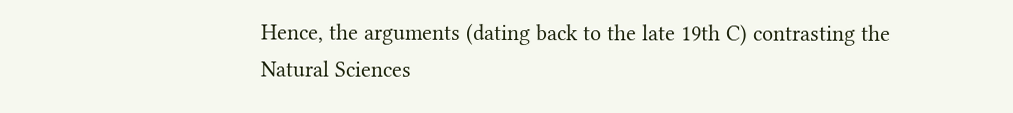Hence, the arguments (dating back to the late 19th C) contrasting the Natural Sciences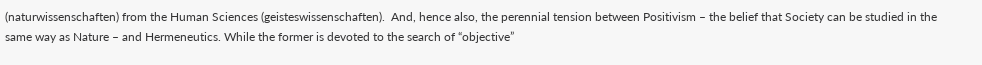(naturwissenschaften) from the Human Sciences (geisteswissenschaften).  And, hence also, the perennial tension between Positivism – the belief that Society can be studied in the same way as Nature – and Hermeneutics. While the former is devoted to the search of “objective”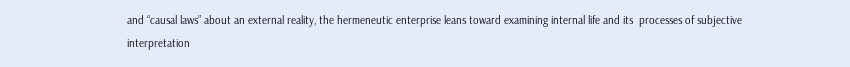and “causal laws” about an external reality, the hermeneutic enterprise leans toward examining internal life and its  processes of subjective interpretation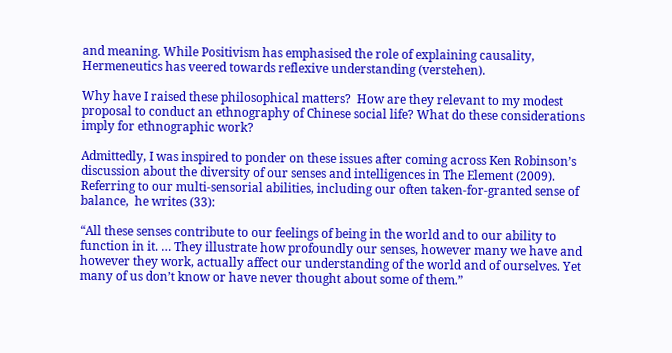and meaning. While Positivism has emphasised the role of explaining causality, Hermeneutics has veered towards reflexive understanding (verstehen).

Why have I raised these philosophical matters?  How are they relevant to my modest proposal to conduct an ethnography of Chinese social life? What do these considerations imply for ethnographic work?

Admittedly, I was inspired to ponder on these issues after coming across Ken Robinson’s discussion about the diversity of our senses and intelligences in The Element (2009). Referring to our multi-sensorial abilities, including our often taken-for-granted sense of balance,  he writes (33):

“All these senses contribute to our feelings of being in the world and to our ability to function in it. … They illustrate how profoundly our senses, however many we have and however they work, actually affect our understanding of the world and of ourselves. Yet many of us don’t know or have never thought about some of them.”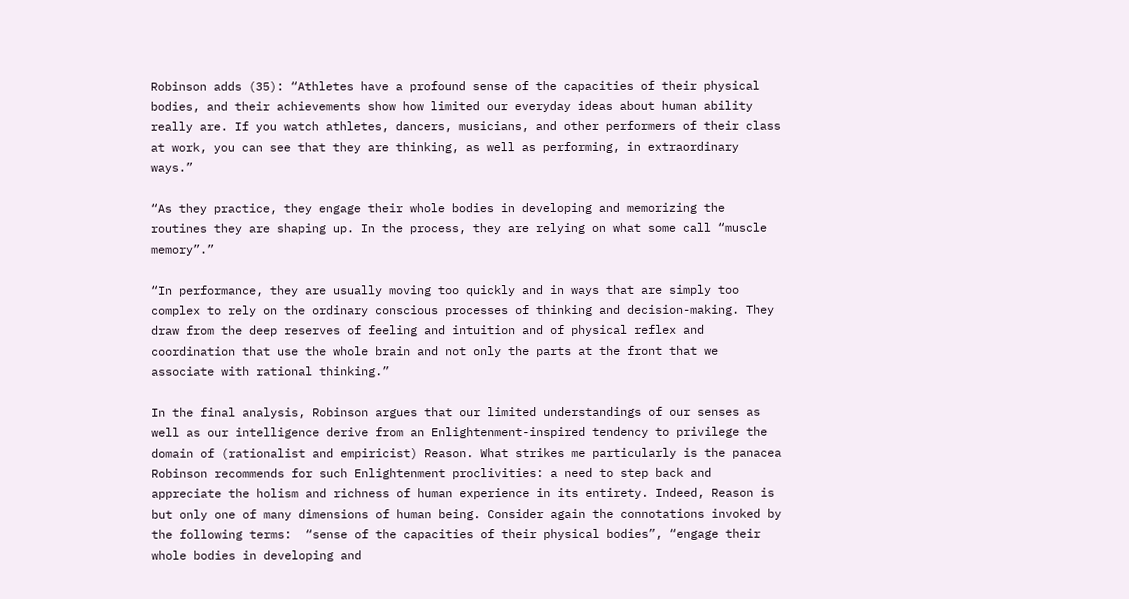Robinson adds (35): “Athletes have a profound sense of the capacities of their physical bodies, and their achievements show how limited our everyday ideas about human ability really are. If you watch athletes, dancers, musicians, and other performers of their class at work, you can see that they are thinking, as well as performing, in extraordinary ways.”

“As they practice, they engage their whole bodies in developing and memorizing the routines they are shaping up. In the process, they are relying on what some call “muscle memory”.”

“In performance, they are usually moving too quickly and in ways that are simply too complex to rely on the ordinary conscious processes of thinking and decision-making. They draw from the deep reserves of feeling and intuition and of physical reflex and coordination that use the whole brain and not only the parts at the front that we associate with rational thinking.”

In the final analysis, Robinson argues that our limited understandings of our senses as well as our intelligence derive from an Enlightenment-inspired tendency to privilege the domain of (rationalist and empiricist) Reason. What strikes me particularly is the panacea Robinson recommends for such Enlightenment proclivities: a need to step back and appreciate the holism and richness of human experience in its entirety. Indeed, Reason is but only one of many dimensions of human being. Consider again the connotations invoked by the following terms:  “sense of the capacities of their physical bodies”, “engage their whole bodies in developing and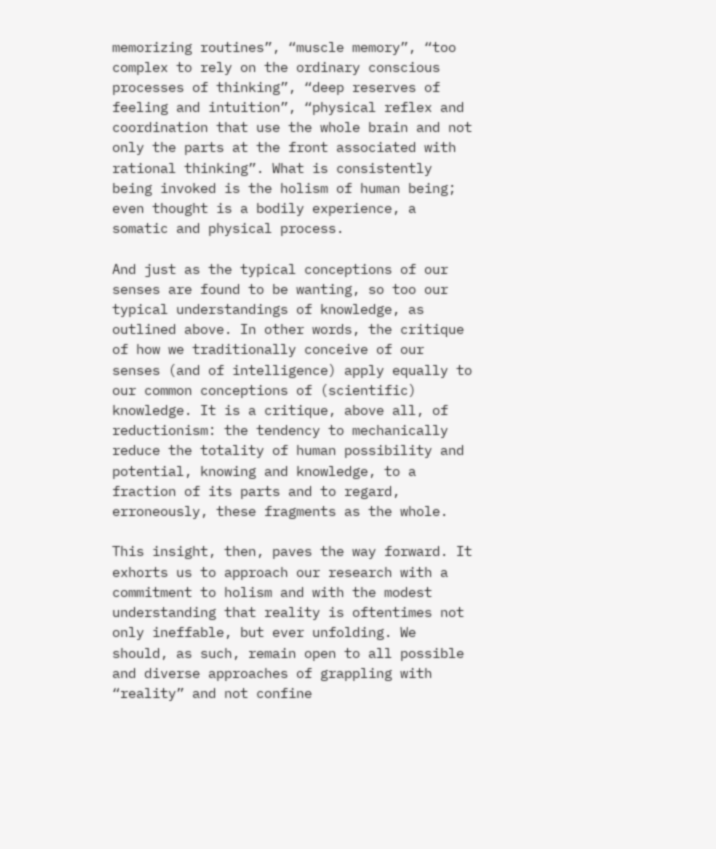memorizing routines”, “muscle memory”, “too complex to rely on the ordinary conscious processes of thinking”, “deep reserves of feeling and intuition”, “physical reflex and coordination that use the whole brain and not only the parts at the front associated with rational thinking”. What is consistently being invoked is the holism of human being; even thought is a bodily experience, a somatic and physical process.

And just as the typical conceptions of our senses are found to be wanting, so too our typical understandings of knowledge, as outlined above. In other words, the critique of how we traditionally conceive of our senses (and of intelligence) apply equally to our common conceptions of (scientific) knowledge. It is a critique, above all, of reductionism: the tendency to mechanically reduce the totality of human possibility and potential, knowing and knowledge, to a fraction of its parts and to regard, erroneously, these fragments as the whole.

This insight, then, paves the way forward. It exhorts us to approach our research with a  commitment to holism and with the modest understanding that reality is oftentimes not only ineffable, but ever unfolding. We should, as such, remain open to all possible and diverse approaches of grappling with “reality” and not confine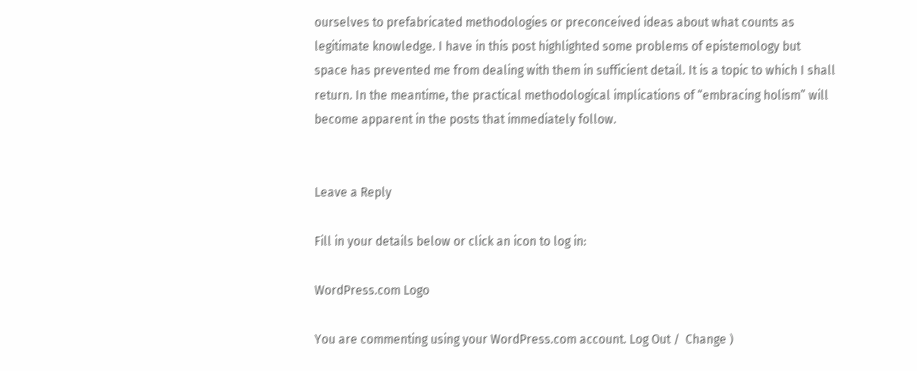ourselves to prefabricated methodologies or preconceived ideas about what counts as legitimate knowledge. I have in this post highlighted some problems of epistemology but space has prevented me from dealing with them in sufficient detail. It is a topic to which I shall return. In the meantime, the practical methodological implications of “embracing holism” will become apparent in the posts that immediately follow.


Leave a Reply

Fill in your details below or click an icon to log in:

WordPress.com Logo

You are commenting using your WordPress.com account. Log Out /  Change )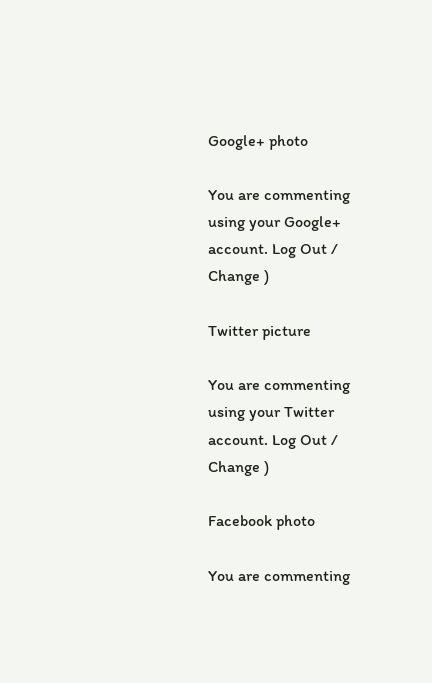Google+ photo

You are commenting using your Google+ account. Log Out /  Change )

Twitter picture

You are commenting using your Twitter account. Log Out /  Change )

Facebook photo

You are commenting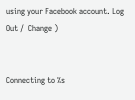using your Facebook account. Log Out /  Change )


Connecting to %s